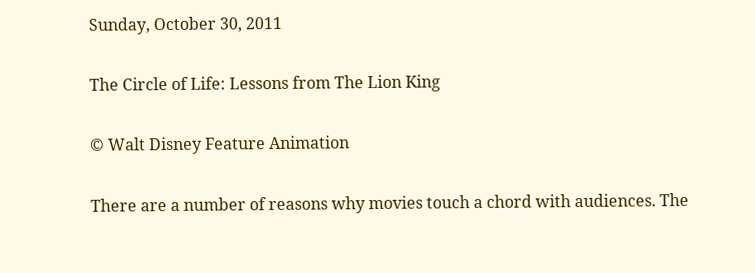Sunday, October 30, 2011

The Circle of Life: Lessons from The Lion King

© Walt Disney Feature Animation

There are a number of reasons why movies touch a chord with audiences. The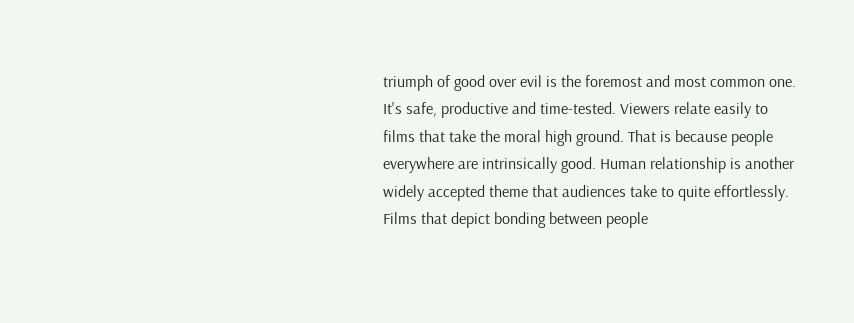triumph of good over evil is the foremost and most common one. It's safe, productive and time-tested. Viewers relate easily to films that take the moral high ground. That is because people everywhere are intrinsically good. Human relationship is another widely accepted theme that audiences take to quite effortlessly. Films that depict bonding between people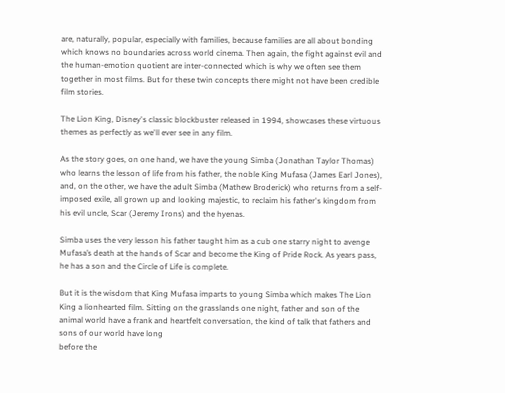are, naturally, popular, especially with families, because families are all about bonding which knows no boundaries across world cinema. Then again, the fight against evil and the human-emotion quotient are inter-connected which is why we often see them together in most films. But for these twin concepts there might not have been credible film stories.

The Lion King, Disney's classic blockbuster released in 1994, showcases these virtuous themes as perfectly as we'll ever see in any film.

As the story goes, on one hand, we have the young Simba (Jonathan Taylor Thomas) who learns the lesson of life from his father, the noble King Mufasa (James Earl Jones), and, on the other, we have the adult Simba (Mathew Broderick) who returns from a self-imposed exile, all grown up and looking majestic, to reclaim his father's kingdom from his evil uncle, Scar (Jeremy Irons) and the hyenas.

Simba uses the very lesson his father taught him as a cub one starry night to avenge Mufasa’s death at the hands of Scar and become the King of Pride Rock. As years pass, he has a son and the Circle of Life is complete.

But it is the wisdom that King Mufasa imparts to young Simba which makes The Lion King a lionhearted film. Sitting on the grasslands one night, father and son of the animal world have a frank and heartfelt conversation, the kind of talk that fathers and sons of our world have long
before the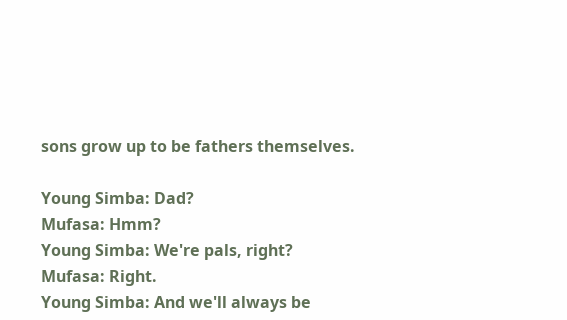sons grow up to be fathers themselves.

Young Simba: Dad?
Mufasa: Hmm?
Young Simba: We're pals, right?
Mufasa: Right.
Young Simba: And we'll always be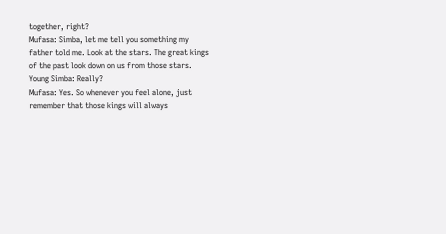together, right?
Mufasa: Simba, let me tell you something my father told me. Look at the stars. The great kings of the past look down on us from those stars.
Young Simba: Really?
Mufasa: Yes. So whenever you feel alone, just remember that those kings will always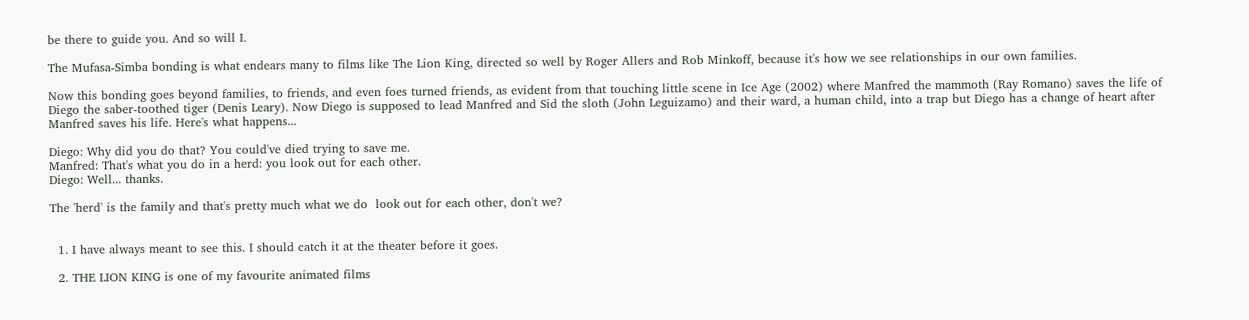be there to guide you. And so will I.

The Mufasa-Simba bonding is what endears many to films like The Lion King, directed so well by Roger Allers and Rob Minkoff, because it's how we see relationships in our own families.

Now this bonding goes beyond families, to friends, and even foes turned friends, as evident from that touching little scene in Ice Age (2002) where Manfred the mammoth (Ray Romano) saves the life of Diego the saber-toothed tiger (Denis Leary). Now Diego is supposed to lead Manfred and Sid the sloth (John Leguizamo) and their ward, a human child, into a trap but Diego has a change of heart after Manfred saves his life. Here's what happens...

Diego: Why did you do that? You could've died trying to save me.
Manfred: That's what you do in a herd: you look out for each other.
Diego: Well... thanks.

The 'herd' is the family and that's pretty much what we do  look out for each other, don't we?


  1. I have always meant to see this. I should catch it at the theater before it goes.

  2. THE LION KING is one of my favourite animated films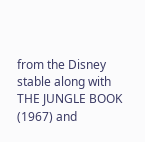from the Disney stable along with THE JUNGLE BOOK (1967) and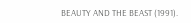BEAUTY AND THE BEAST (1991).